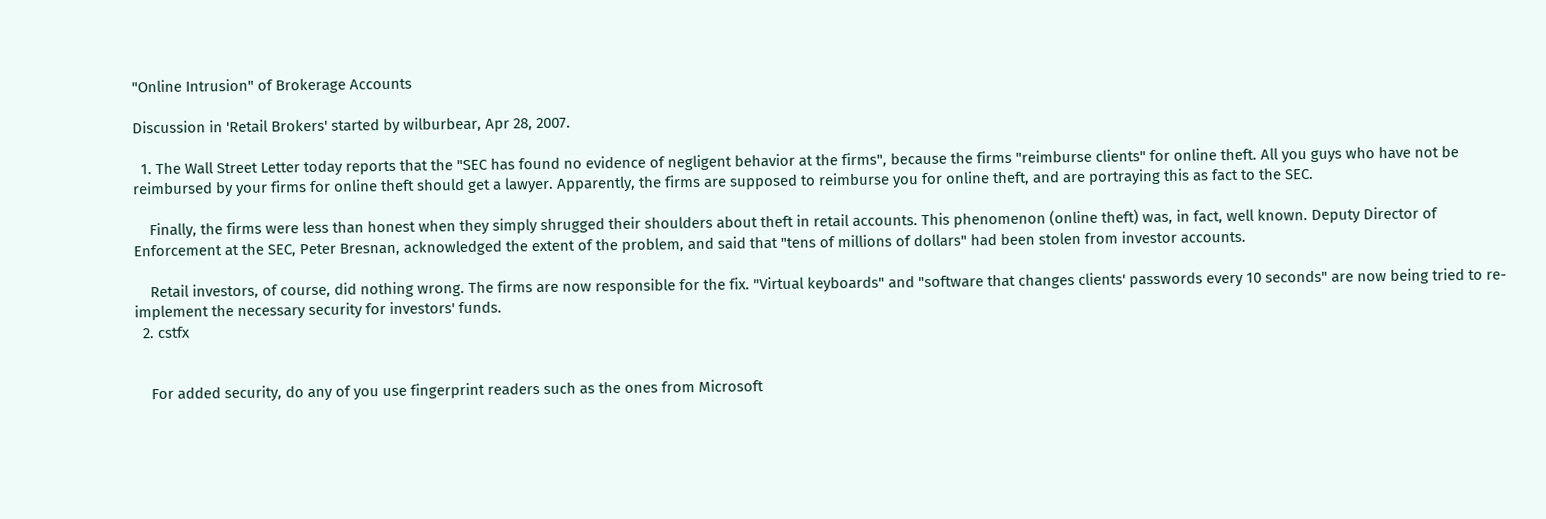"Online Intrusion" of Brokerage Accounts

Discussion in 'Retail Brokers' started by wilburbear, Apr 28, 2007.

  1. The Wall Street Letter today reports that the "SEC has found no evidence of negligent behavior at the firms", because the firms "reimburse clients" for online theft. All you guys who have not be reimbursed by your firms for online theft should get a lawyer. Apparently, the firms are supposed to reimburse you for online theft, and are portraying this as fact to the SEC.

    Finally, the firms were less than honest when they simply shrugged their shoulders about theft in retail accounts. This phenomenon (online theft) was, in fact, well known. Deputy Director of Enforcement at the SEC, Peter Bresnan, acknowledged the extent of the problem, and said that "tens of millions of dollars" had been stolen from investor accounts.

    Retail investors, of course, did nothing wrong. The firms are now responsible for the fix. "Virtual keyboards" and "software that changes clients' passwords every 10 seconds" are now being tried to re-implement the necessary security for investors' funds.
  2. cstfx


    For added security, do any of you use fingerprint readers such as the ones from Microsoft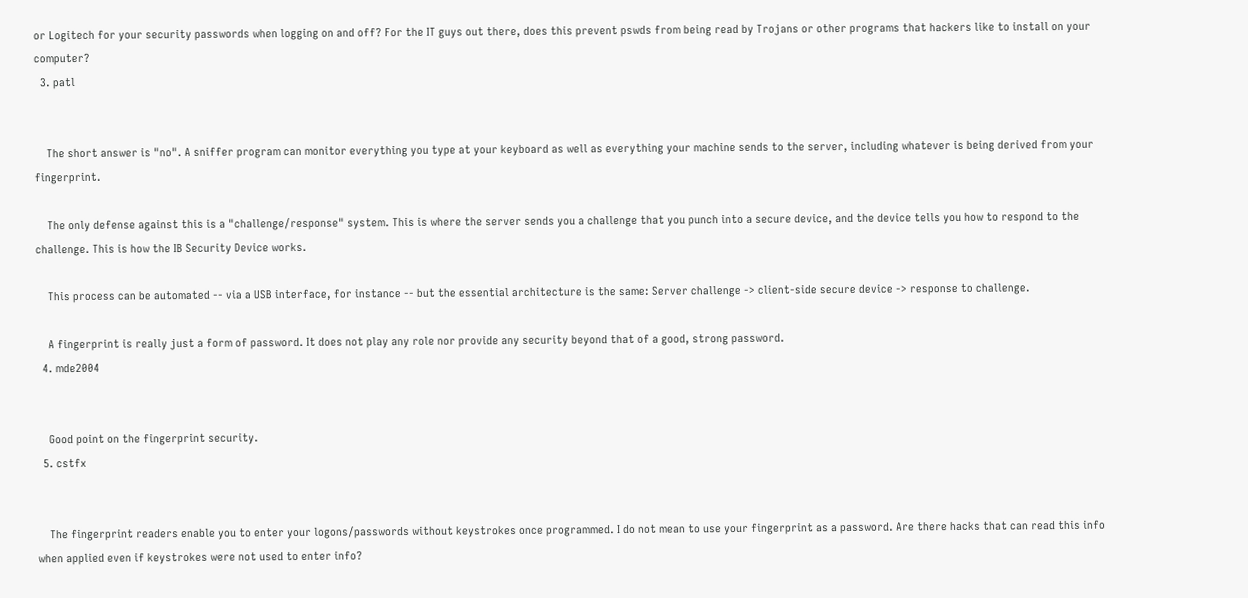or Logitech for your security passwords when logging on and off? For the IT guys out there, does this prevent pswds from being read by Trojans or other programs that hackers like to install on your computer?
  3. patl


    The short answer is "no". A sniffer program can monitor everything you type at your keyboard as well as everything your machine sends to the server, including whatever is being derived from your fingerprint.

    The only defense against this is a "challenge/response" system. This is where the server sends you a challenge that you punch into a secure device, and the device tells you how to respond to the challenge. This is how the IB Security Device works.

    This process can be automated -- via a USB interface, for instance -- but the essential architecture is the same: Server challenge -> client-side secure device -> response to challenge.

    A fingerprint is really just a form of password. It does not play any role nor provide any security beyond that of a good, strong password.
  4. mde2004


    Good point on the fingerprint security.
  5. cstfx


    The fingerprint readers enable you to enter your logons/passwords without keystrokes once programmed. I do not mean to use your fingerprint as a password. Are there hacks that can read this info when applied even if keystrokes were not used to enter info?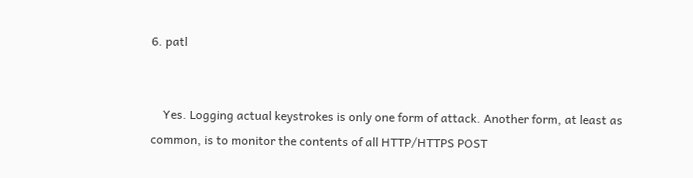6. patl


    Yes. Logging actual keystrokes is only one form of attack. Another form, at least as common, is to monitor the contents of all HTTP/HTTPS POST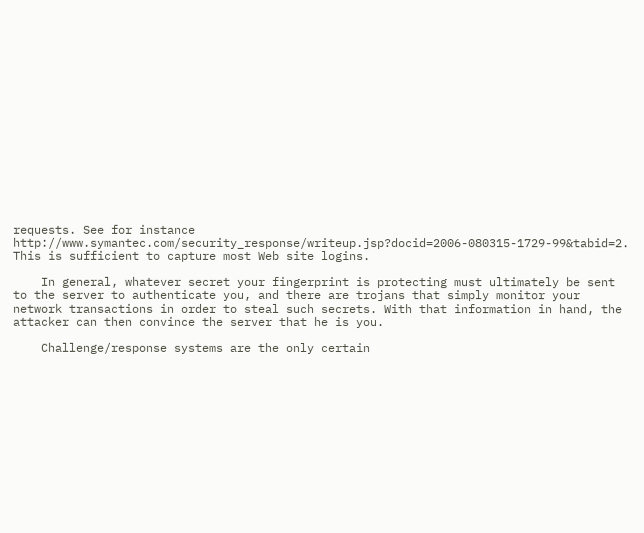requests. See for instance http://www.symantec.com/security_response/writeup.jsp?docid=2006-080315-1729-99&tabid=2. This is sufficient to capture most Web site logins.

    In general, whatever secret your fingerprint is protecting must ultimately be sent to the server to authenticate you, and there are trojans that simply monitor your network transactions in order to steal such secrets. With that information in hand, the attacker can then convince the server that he is you.

    Challenge/response systems are the only certain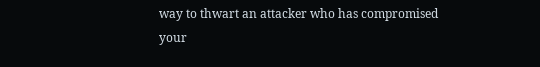way to thwart an attacker who has compromised your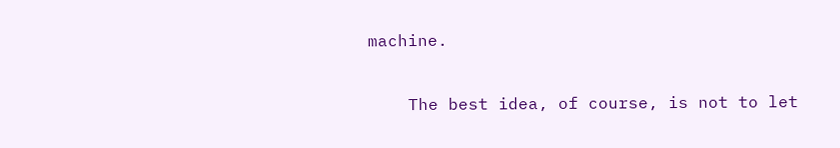machine.

    The best idea, of course, is not to let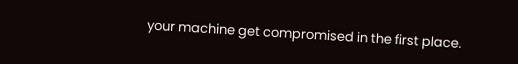your machine get compromised in the first place.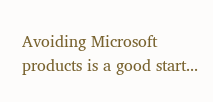Avoiding Microsoft products is a good start...